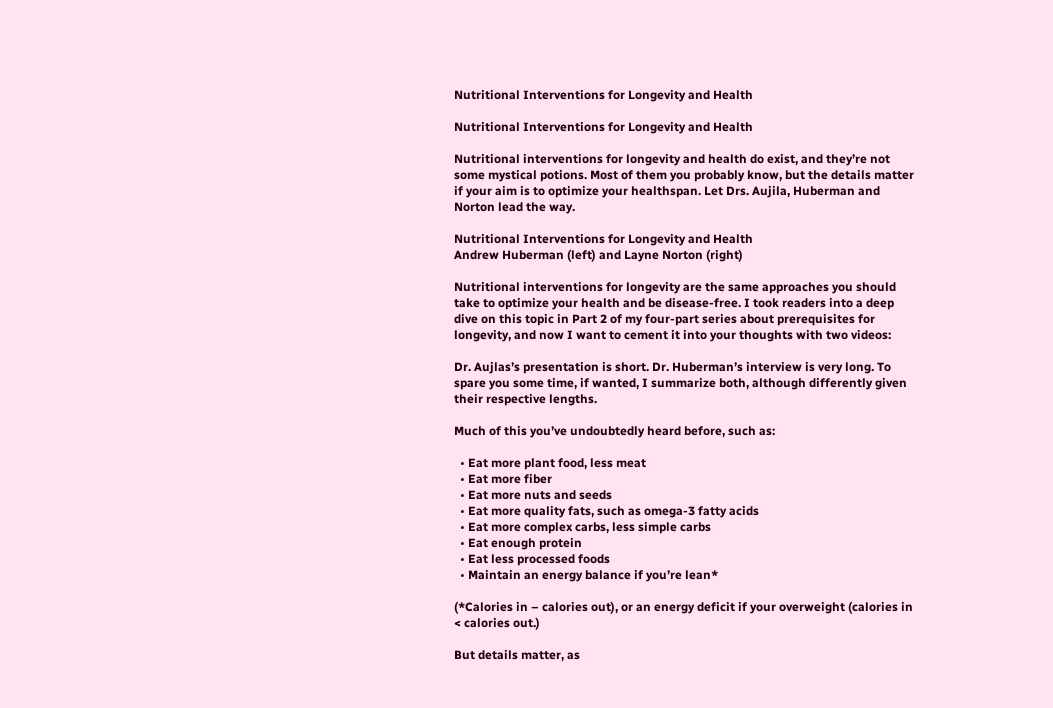Nutritional Interventions for Longevity and Health

Nutritional Interventions for Longevity and Health

Nutritional interventions for longevity and health do exist, and they’re not some mystical potions. Most of them you probably know, but the details matter if your aim is to optimize your healthspan. Let Drs. Aujila, Huberman and Norton lead the way.

Nutritional Interventions for Longevity and Health
Andrew Huberman (left) and Layne Norton (right)

Nutritional interventions for longevity are the same approaches you should take to optimize your health and be disease-free. I took readers into a deep dive on this topic in Part 2 of my four-part series about prerequisites for longevity, and now I want to cement it into your thoughts with two videos:

Dr. Aujlas’s presentation is short. Dr. Huberman’s interview is very long. To spare you some time, if wanted, I summarize both, although differently given their respective lengths.

Much of this you’ve undoubtedly heard before, such as:

  • Eat more plant food, less meat
  • Eat more fiber
  • Eat more nuts and seeds
  • Eat more quality fats, such as omega-3 fatty acids
  • Eat more complex carbs, less simple carbs
  • Eat enough protein
  • Eat less processed foods
  • Maintain an energy balance if you’re lean*

(*Calories in – calories out), or an energy deficit if your overweight (calories in < calories out.)

But details matter, as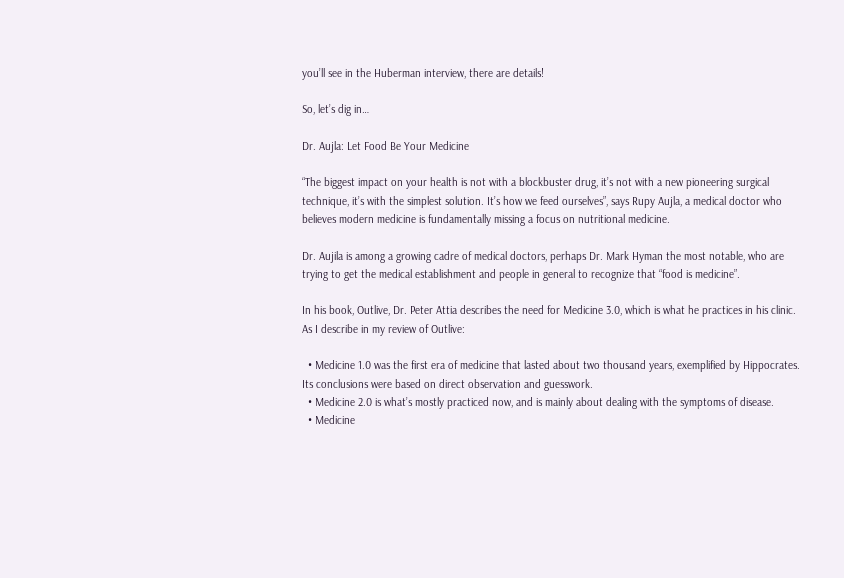you’ll see in the Huberman interview, there are details!

So, let’s dig in…

Dr. Aujla: Let Food Be Your Medicine

“The biggest impact on your health is not with a blockbuster drug, it’s not with a new pioneering surgical technique, it’s with the simplest solution. It’s how we feed ourselves”, says Rupy Aujla, a medical doctor who believes modern medicine is fundamentally missing a focus on nutritional medicine.

Dr. Aujila is among a growing cadre of medical doctors, perhaps Dr. Mark Hyman the most notable, who are trying to get the medical establishment and people in general to recognize that “food is medicine”.

In his book, Outlive, Dr. Peter Attia describes the need for Medicine 3.0, which is what he practices in his clinic. As I describe in my review of Outlive:

  • Medicine 1.0 was the first era of medicine that lasted about two thousand years, exemplified by Hippocrates. Its conclusions were based on direct observation and guesswork.
  • Medicine 2.0 is what’s mostly practiced now, and is mainly about dealing with the symptoms of disease.
  • Medicine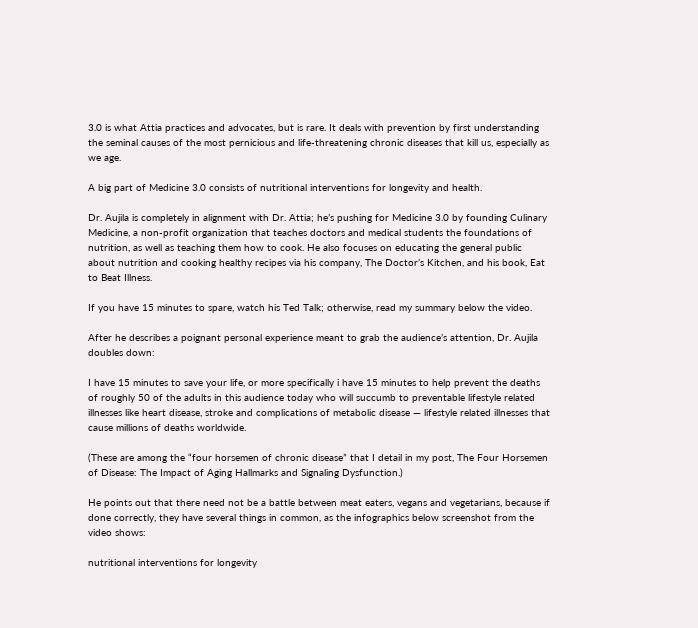3.0 is what Attia practices and advocates, but is rare. It deals with prevention by first understanding the seminal causes of the most pernicious and life-threatening chronic diseases that kill us, especially as we age.

A big part of Medicine 3.0 consists of nutritional interventions for longevity and health.

Dr. Aujila is completely in alignment with Dr. Attia; he’s pushing for Medicine 3.0 by founding Culinary Medicine, a non-profit organization that teaches doctors and medical students the foundations of nutrition, as well as teaching them how to cook. He also focuses on educating the general public about nutrition and cooking healthy recipes via his company, The Doctor’s Kitchen, and his book, Eat to Beat Illness.

If you have 15 minutes to spare, watch his Ted Talk; otherwise, read my summary below the video.

After he describes a poignant personal experience meant to grab the audience’s attention, Dr. Aujila doubles down:

I have 15 minutes to save your life, or more specifically i have 15 minutes to help prevent the deaths of roughly 50 of the adults in this audience today who will succumb to preventable lifestyle related illnesses like heart disease, stroke and complications of metabolic disease — lifestyle related illnesses that cause millions of deaths worldwide.

(These are among the “four horsemen of chronic disease” that I detail in my post, The Four Horsemen of Disease: The Impact of Aging Hallmarks and Signaling Dysfunction.)

He points out that there need not be a battle between meat eaters, vegans and vegetarians, because if done correctly, they have several things in common, as the infographics below screenshot from the video shows:

nutritional interventions for longevity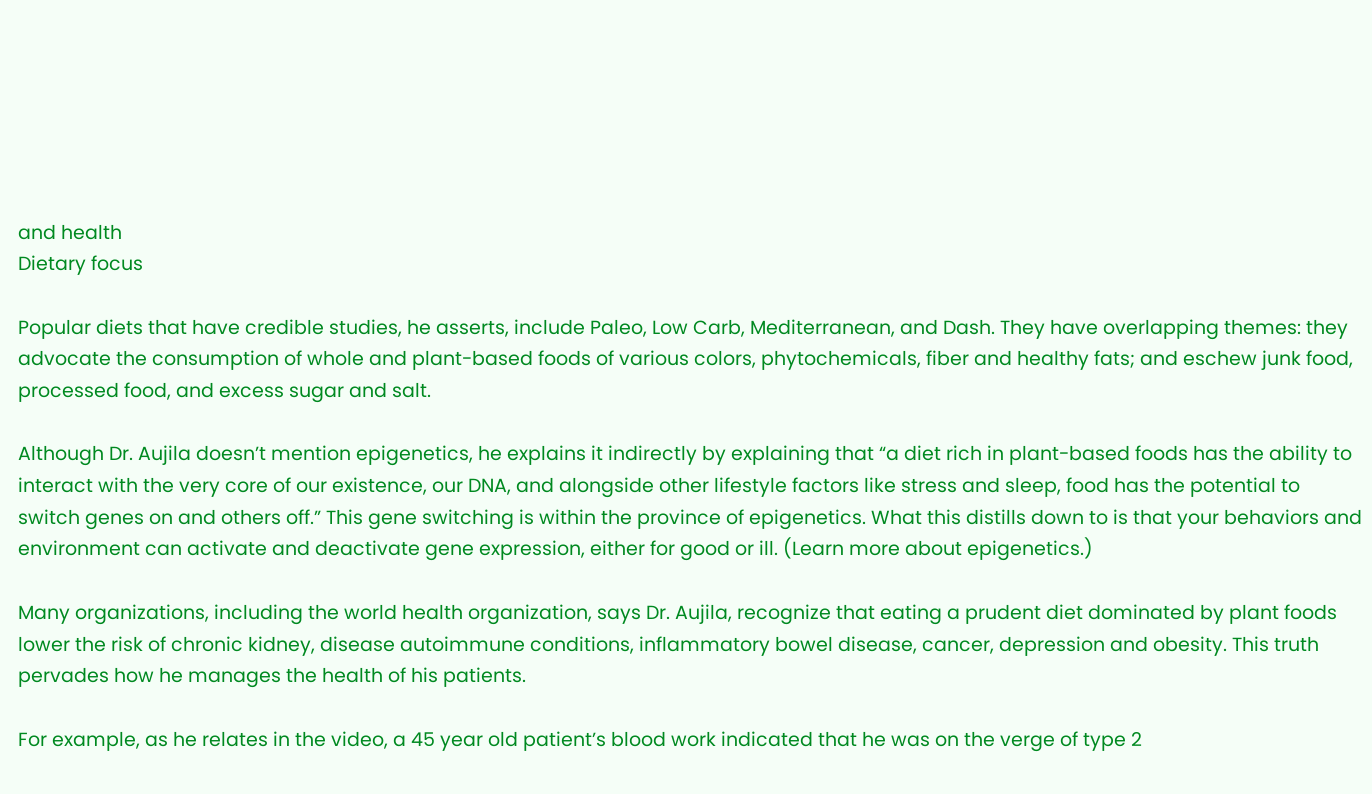and health
Dietary focus

Popular diets that have credible studies, he asserts, include Paleo, Low Carb, Mediterranean, and Dash. They have overlapping themes: they advocate the consumption of whole and plant-based foods of various colors, phytochemicals, fiber and healthy fats; and eschew junk food, processed food, and excess sugar and salt.

Although Dr. Aujila doesn’t mention epigenetics, he explains it indirectly by explaining that “a diet rich in plant-based foods has the ability to interact with the very core of our existence, our DNA, and alongside other lifestyle factors like stress and sleep, food has the potential to switch genes on and others off.” This gene switching is within the province of epigenetics. What this distills down to is that your behaviors and environment can activate and deactivate gene expression, either for good or ill. (Learn more about epigenetics.)

Many organizations, including the world health organization, says Dr. Aujila, recognize that eating a prudent diet dominated by plant foods lower the risk of chronic kidney, disease autoimmune conditions, inflammatory bowel disease, cancer, depression and obesity. This truth pervades how he manages the health of his patients.

For example, as he relates in the video, a 45 year old patient’s blood work indicated that he was on the verge of type 2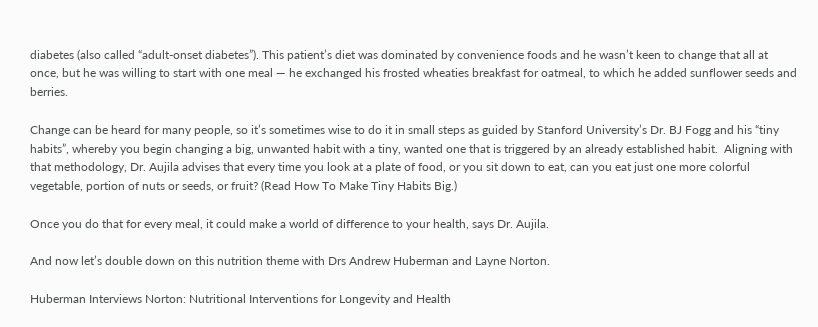diabetes (also called “adult-onset diabetes”). This patient’s diet was dominated by convenience foods and he wasn’t keen to change that all at once, but he was willing to start with one meal — he exchanged his frosted wheaties breakfast for oatmeal, to which he added sunflower seeds and berries.

Change can be heard for many people, so it’s sometimes wise to do it in small steps as guided by Stanford University’s Dr. BJ Fogg and his “tiny habits”, whereby you begin changing a big, unwanted habit with a tiny, wanted one that is triggered by an already established habit.  Aligning with that methodology, Dr. Aujila advises that every time you look at a plate of food, or you sit down to eat, can you eat just one more colorful vegetable, portion of nuts or seeds, or fruit? (Read How To Make Tiny Habits Big.)

Once you do that for every meal, it could make a world of difference to your health, says Dr. Aujila.

And now let’s double down on this nutrition theme with Drs Andrew Huberman and Layne Norton.

Huberman Interviews Norton: Nutritional Interventions for Longevity and Health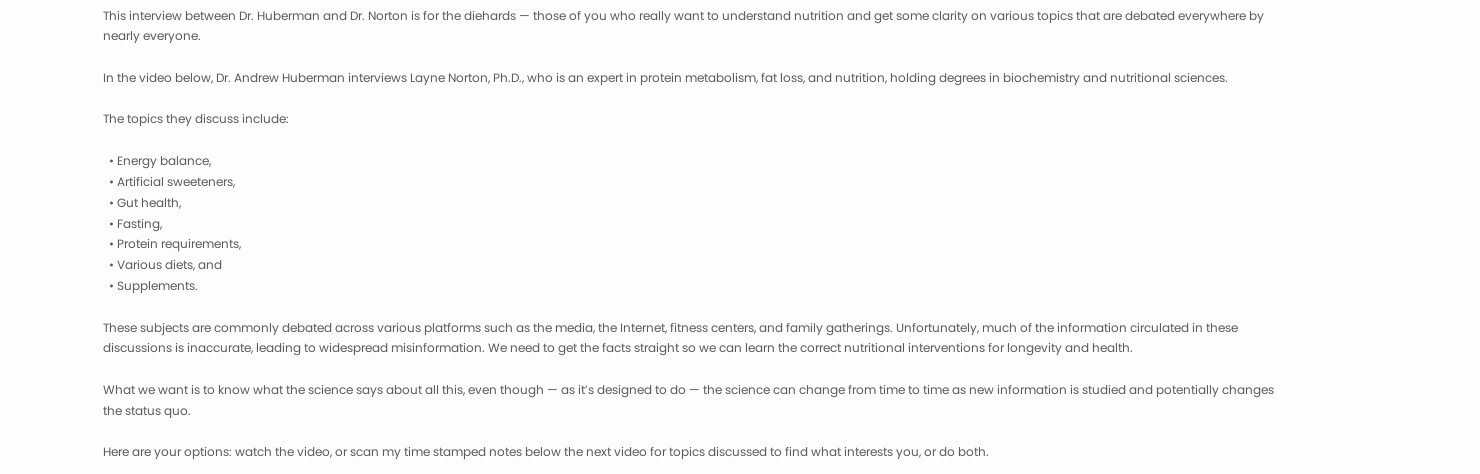This interview between Dr. Huberman and Dr. Norton is for the diehards — those of you who really want to understand nutrition and get some clarity on various topics that are debated everywhere by nearly everyone.

In the video below, Dr. Andrew Huberman interviews Layne Norton, Ph.D., who is an expert in protein metabolism, fat loss, and nutrition, holding degrees in biochemistry and nutritional sciences.

The topics they discuss include:

  • Energy balance,
  • Artificial sweeteners,
  • Gut health,
  • Fasting,
  • Protein requirements,
  • Various diets, and
  • Supplements.

These subjects are commonly debated across various platforms such as the media, the Internet, fitness centers, and family gatherings. Unfortunately, much of the information circulated in these discussions is inaccurate, leading to widespread misinformation. We need to get the facts straight so we can learn the correct nutritional interventions for longevity and health.

What we want is to know what the science says about all this, even though — as it’s designed to do — the science can change from time to time as new information is studied and potentially changes the status quo.

Here are your options: watch the video, or scan my time stamped notes below the next video for topics discussed to find what interests you, or do both.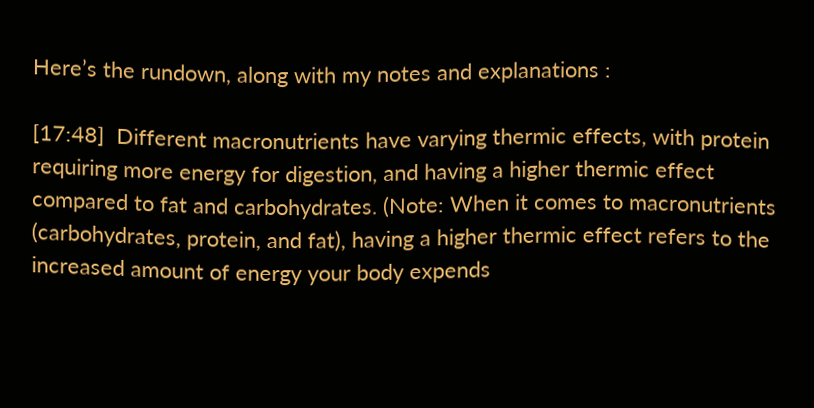Here’s the rundown, along with my notes and explanations :

[17:48]  Different macronutrients have varying thermic effects, with protein requiring more energy for digestion, and having a higher thermic effect compared to fat and carbohydrates. (Note: When it comes to macronutrients (carbohydrates, protein, and fat), having a higher thermic effect refers to the increased amount of energy your body expends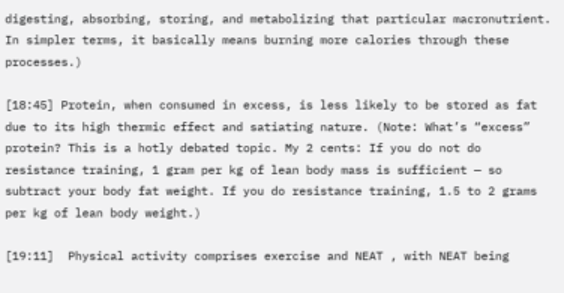digesting, absorbing, storing, and metabolizing that particular macronutrient. In simpler terms, it basically means burning more calories through these processes.)

[18:45] Protein, when consumed in excess, is less likely to be stored as fat due to its high thermic effect and satiating nature. (Note: What’s “excess” protein? This is a hotly debated topic. My 2 cents: If you do not do resistance training, 1 gram per kg of lean body mass is sufficient — so subtract your body fat weight. If you do resistance training, 1.5 to 2 grams per kg of lean body weight.)

[19:11]  Physical activity comprises exercise and NEAT , with NEAT being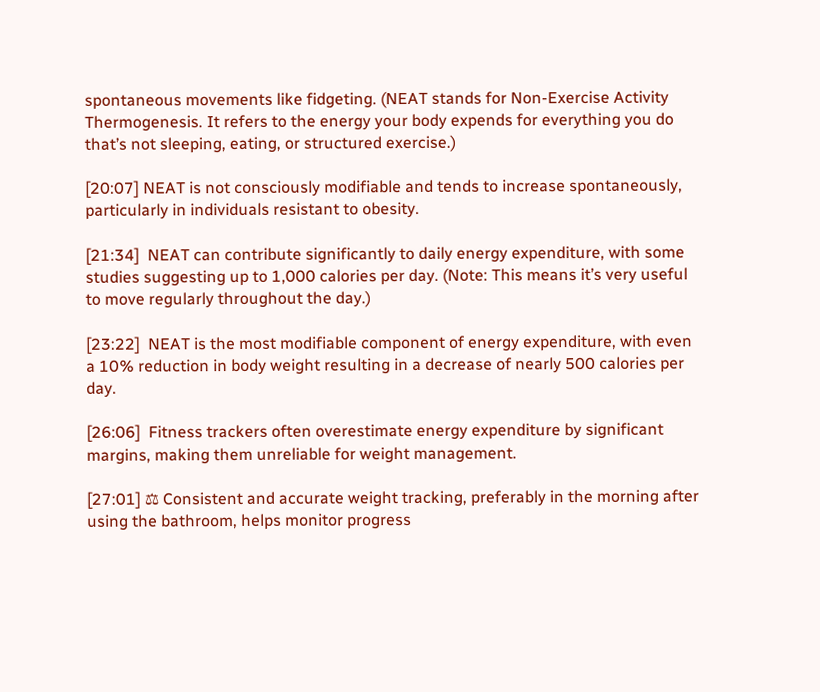spontaneous movements like fidgeting. (NEAT stands for Non-Exercise Activity Thermogenesis. It refers to the energy your body expends for everything you do that’s not sleeping, eating, or structured exercise.)

[20:07] NEAT is not consciously modifiable and tends to increase spontaneously, particularly in individuals resistant to obesity.

[21:34]  NEAT can contribute significantly to daily energy expenditure, with some studies suggesting up to 1,000 calories per day. (Note: This means it’s very useful to move regularly throughout the day.)

[23:22]  NEAT is the most modifiable component of energy expenditure, with even a 10% reduction in body weight resulting in a decrease of nearly 500 calories per day.

[26:06]  Fitness trackers often overestimate energy expenditure by significant margins, making them unreliable for weight management.

[27:01] ⚖ Consistent and accurate weight tracking, preferably in the morning after using the bathroom, helps monitor progress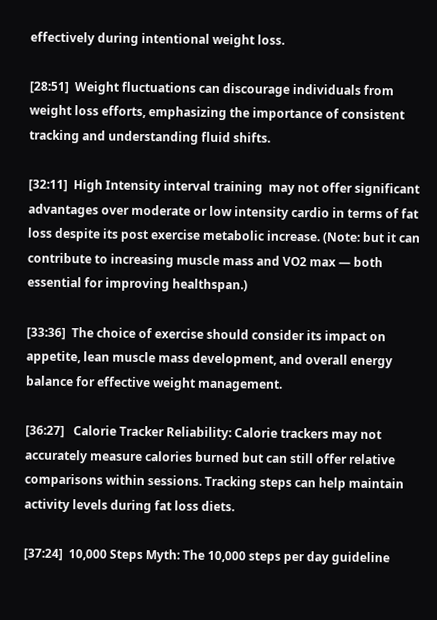effectively during intentional weight loss.

[28:51]  Weight fluctuations can discourage individuals from weight loss efforts, emphasizing the importance of consistent tracking and understanding fluid shifts.

[32:11]  High Intensity interval training  may not offer significant advantages over moderate or low intensity cardio in terms of fat loss despite its post exercise metabolic increase. (Note: but it can contribute to increasing muscle mass and VO2 max — both essential for improving healthspan.)

[33:36]  The choice of exercise should consider its impact on appetite, lean muscle mass development, and overall energy balance for effective weight management.

[36:27]   Calorie Tracker Reliability: Calorie trackers may not accurately measure calories burned but can still offer relative comparisons within sessions. Tracking steps can help maintain activity levels during fat loss diets.

[37:24]  10,000 Steps Myth: The 10,000 steps per day guideline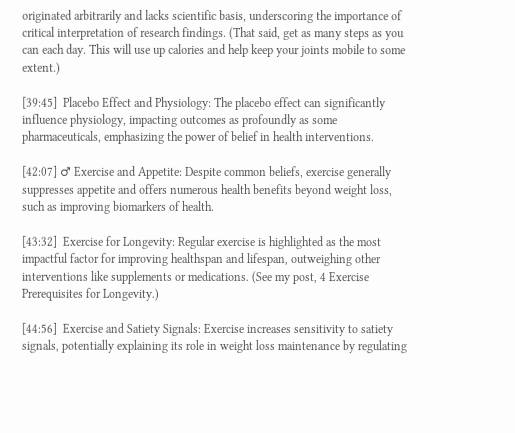originated arbitrarily and lacks scientific basis, underscoring the importance of critical interpretation of research findings. (That said, get as many steps as you can each day. This will use up calories and help keep your joints mobile to some extent.)

[39:45]  Placebo Effect and Physiology: The placebo effect can significantly influence physiology, impacting outcomes as profoundly as some pharmaceuticals, emphasizing the power of belief in health interventions.

[42:07] ♂ Exercise and Appetite: Despite common beliefs, exercise generally suppresses appetite and offers numerous health benefits beyond weight loss, such as improving biomarkers of health.

[43:32]  Exercise for Longevity: Regular exercise is highlighted as the most impactful factor for improving healthspan and lifespan, outweighing other interventions like supplements or medications. (See my post, 4 Exercise Prerequisites for Longevity.)

[44:56]  Exercise and Satiety Signals: Exercise increases sensitivity to satiety signals, potentially explaining its role in weight loss maintenance by regulating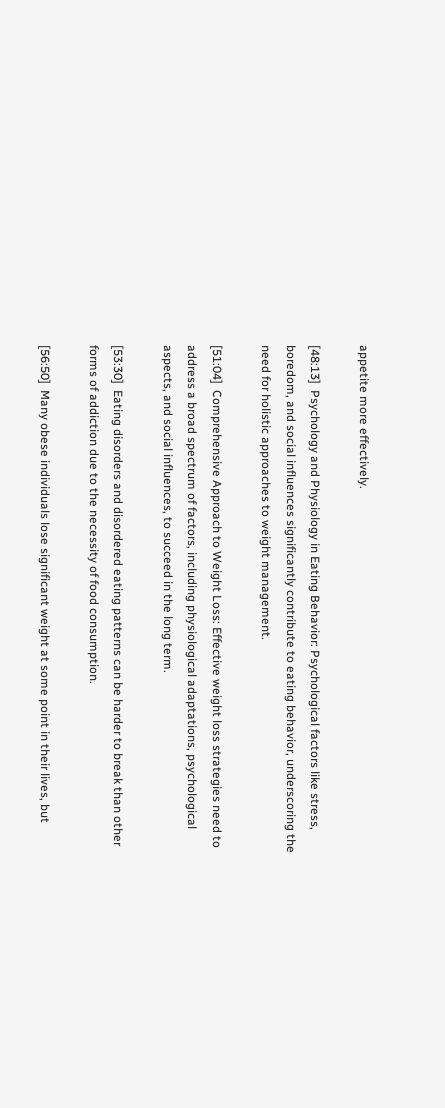appetite more effectively.

[48:13]  Psychology and Physiology in Eating Behavior: Psychological factors like stress, boredom, and social influences significantly contribute to eating behavior, underscoring the need for holistic approaches to weight management.

[51:04]  Comprehensive Approach to Weight Loss: Effective weight loss strategies need to address a broad spectrum of factors, including physiological adaptations, psychological aspects, and social influences, to succeed in the long term.

[53:30]  Eating disorders and disordered eating patterns can be harder to break than other forms of addiction due to the necessity of food consumption.

[56:50]  Many obese individuals lose significant weight at some point in their lives, but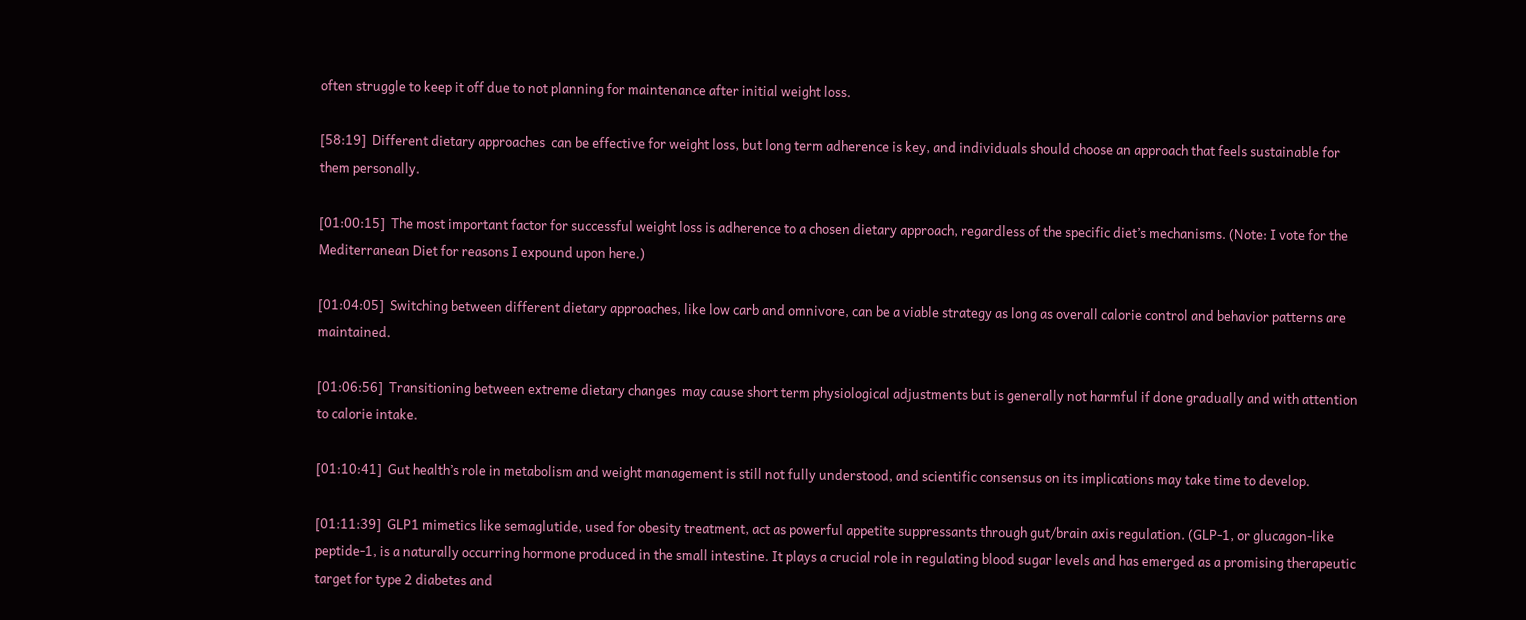often struggle to keep it off due to not planning for maintenance after initial weight loss.

[58:19]  Different dietary approaches  can be effective for weight loss, but long term adherence is key, and individuals should choose an approach that feels sustainable for them personally.

[01:00:15]  The most important factor for successful weight loss is adherence to a chosen dietary approach, regardless of the specific diet’s mechanisms. (Note: I vote for the Mediterranean Diet for reasons I expound upon here.)

[01:04:05]  Switching between different dietary approaches, like low carb and omnivore, can be a viable strategy as long as overall calorie control and behavior patterns are maintained.

[01:06:56]  Transitioning between extreme dietary changes  may cause short term physiological adjustments but is generally not harmful if done gradually and with attention to calorie intake.

[01:10:41]  Gut health’s role in metabolism and weight management is still not fully understood, and scientific consensus on its implications may take time to develop.

[01:11:39]  GLP1 mimetics like semaglutide, used for obesity treatment, act as powerful appetite suppressants through gut/brain axis regulation. (GLP-1, or glucagon-like peptide-1, is a naturally occurring hormone produced in the small intestine. It plays a crucial role in regulating blood sugar levels and has emerged as a promising therapeutic target for type 2 diabetes and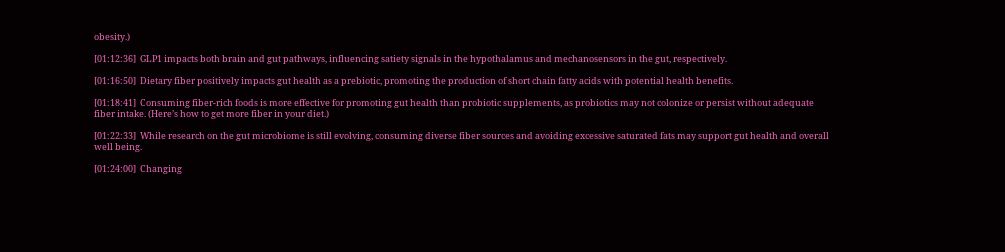obesity.)

[01:12:36]  GLP1 impacts both brain and gut pathways, influencing satiety signals in the hypothalamus and mechanosensors in the gut, respectively.

[01:16:50]  Dietary fiber positively impacts gut health as a prebiotic, promoting the production of short chain fatty acids with potential health benefits.

[01:18:41]  Consuming fiber-rich foods is more effective for promoting gut health than probiotic supplements, as probiotics may not colonize or persist without adequate fiber intake. (Here’s how to get more fiber in your diet.)

[01:22:33]  While research on the gut microbiome is still evolving, consuming diverse fiber sources and avoiding excessive saturated fats may support gut health and overall well being.

[01:24:00]  Changing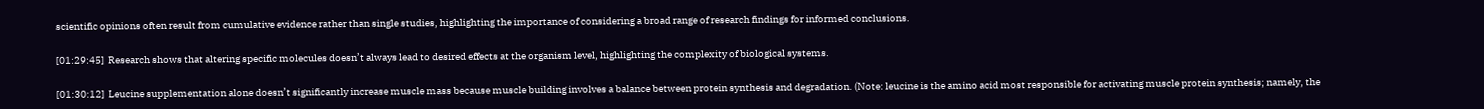scientific opinions often result from cumulative evidence rather than single studies, highlighting the importance of considering a broad range of research findings for informed conclusions.

[01:29:45]  Research shows that altering specific molecules doesn’t always lead to desired effects at the organism level, highlighting the complexity of biological systems.

[01:30:12]  Leucine supplementation alone doesn’t significantly increase muscle mass because muscle building involves a balance between protein synthesis and degradation. (Note: leucine is the amino acid most responsible for activating muscle protein synthesis; namely, the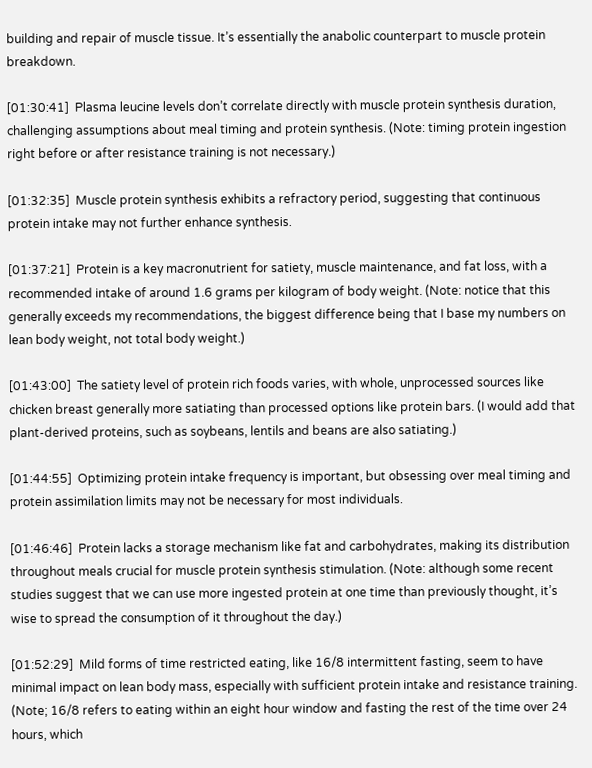building and repair of muscle tissue. It’s essentially the anabolic counterpart to muscle protein breakdown.

[01:30:41]  Plasma leucine levels don’t correlate directly with muscle protein synthesis duration, challenging assumptions about meal timing and protein synthesis. (Note: timing protein ingestion right before or after resistance training is not necessary.)

[01:32:35]  Muscle protein synthesis exhibits a refractory period, suggesting that continuous protein intake may not further enhance synthesis.

[01:37:21]  Protein is a key macronutrient for satiety, muscle maintenance, and fat loss, with a recommended intake of around 1.6 grams per kilogram of body weight. (Note: notice that this generally exceeds my recommendations, the biggest difference being that I base my numbers on lean body weight, not total body weight.)

[01:43:00]  The satiety level of protein rich foods varies, with whole, unprocessed sources like chicken breast generally more satiating than processed options like protein bars. (I would add that plant-derived proteins, such as soybeans, lentils and beans are also satiating.)

[01:44:55]  Optimizing protein intake frequency is important, but obsessing over meal timing and protein assimilation limits may not be necessary for most individuals.

[01:46:46]  Protein lacks a storage mechanism like fat and carbohydrates, making its distribution throughout meals crucial for muscle protein synthesis stimulation. (Note: although some recent studies suggest that we can use more ingested protein at one time than previously thought, it’s wise to spread the consumption of it throughout the day.)

[01:52:29]  Mild forms of time restricted eating, like 16/8 intermittent fasting, seem to have minimal impact on lean body mass, especially with sufficient protein intake and resistance training. (Note; 16/8 refers to eating within an eight hour window and fasting the rest of the time over 24 hours, which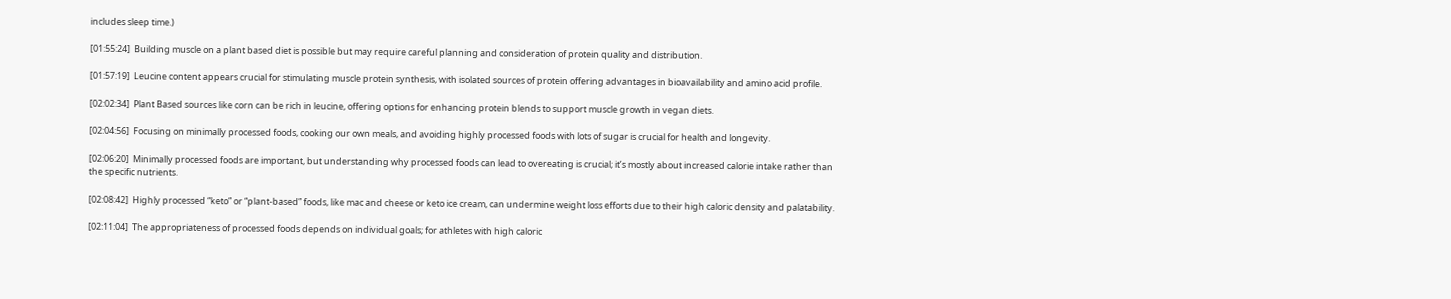includes sleep time.)

[01:55:24]  Building muscle on a plant based diet is possible but may require careful planning and consideration of protein quality and distribution.

[01:57:19]  Leucine content appears crucial for stimulating muscle protein synthesis, with isolated sources of protein offering advantages in bioavailability and amino acid profile.

[02:02:34]  Plant Based sources like corn can be rich in leucine, offering options for enhancing protein blends to support muscle growth in vegan diets.

[02:04:56]  Focusing on minimally processed foods, cooking our own meals, and avoiding highly processed foods with lots of sugar is crucial for health and longevity.

[02:06:20]  Minimally processed foods are important, but understanding why processed foods can lead to overeating is crucial; it’s mostly about increased calorie intake rather than the specific nutrients.

[02:08:42]  Highly processed “keto” or “plant-based” foods, like mac and cheese or keto ice cream, can undermine weight loss efforts due to their high caloric density and palatability.

[02:11:04]  The appropriateness of processed foods depends on individual goals; for athletes with high caloric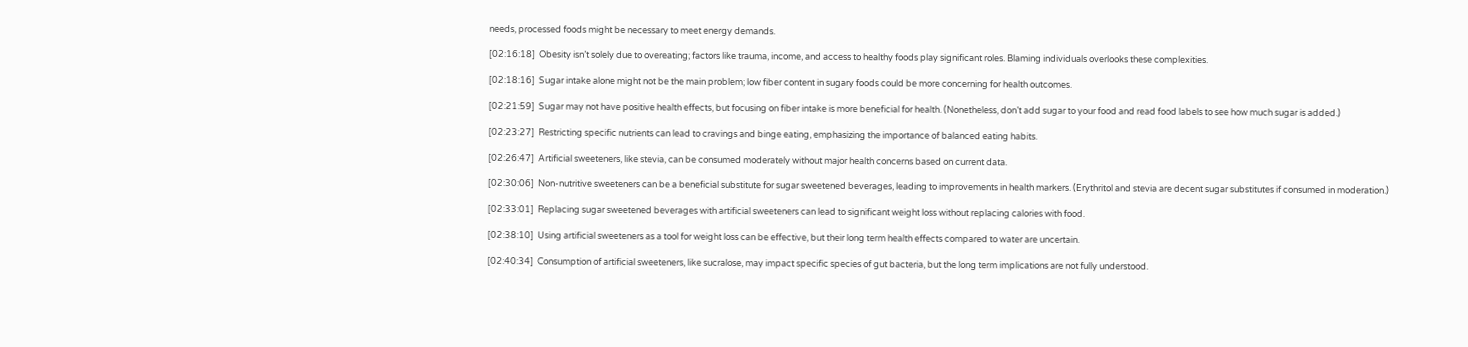needs, processed foods might be necessary to meet energy demands.

[02:16:18]  Obesity isn’t solely due to overeating; factors like trauma, income, and access to healthy foods play significant roles. Blaming individuals overlooks these complexities.

[02:18:16]  Sugar intake alone might not be the main problem; low fiber content in sugary foods could be more concerning for health outcomes.

[02:21:59]  Sugar may not have positive health effects, but focusing on fiber intake is more beneficial for health. (Nonetheless, don’t add sugar to your food and read food labels to see how much sugar is added.)

[02:23:27]  Restricting specific nutrients can lead to cravings and binge eating, emphasizing the importance of balanced eating habits.

[02:26:47]  Artificial sweeteners, like stevia, can be consumed moderately without major health concerns based on current data.

[02:30:06]  Non-nutritive sweeteners can be a beneficial substitute for sugar sweetened beverages, leading to improvements in health markers. (Erythritol and stevia are decent sugar substitutes if consumed in moderation.)

[02:33:01]  Replacing sugar sweetened beverages with artificial sweeteners can lead to significant weight loss without replacing calories with food.

[02:38:10]  Using artificial sweeteners as a tool for weight loss can be effective, but their long term health effects compared to water are uncertain.

[02:40:34]  Consumption of artificial sweeteners, like sucralose, may impact specific species of gut bacteria, but the long term implications are not fully understood.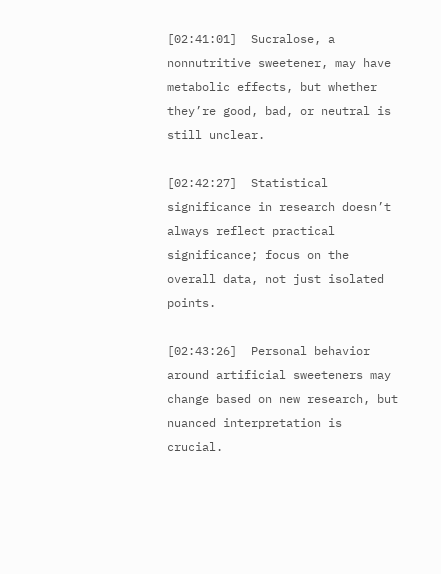[02:41:01]  Sucralose, a nonnutritive sweetener, may have metabolic effects, but whether they’re good, bad, or neutral is still unclear.

[02:42:27]  Statistical significance in research doesn’t always reflect practical significance; focus on the overall data, not just isolated points.

[02:43:26]  Personal behavior around artificial sweeteners may change based on new research, but nuanced interpretation is crucial.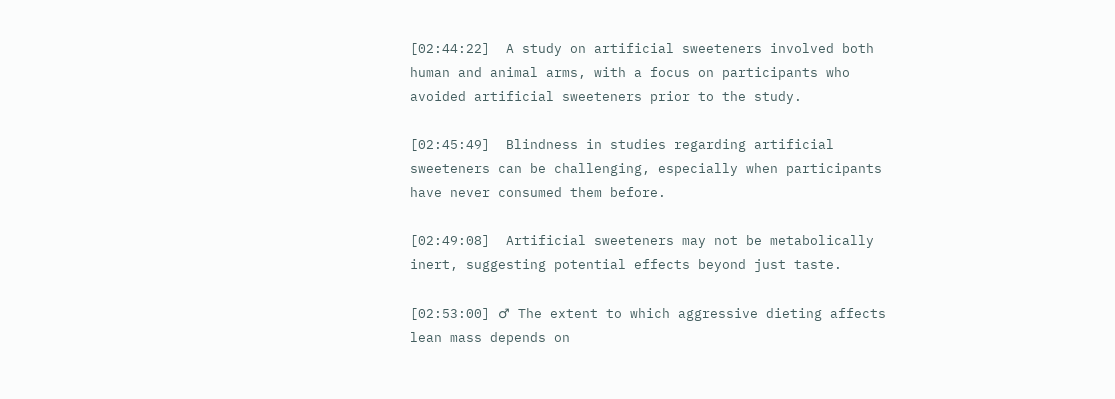[02:44:22]  A study on artificial sweeteners involved both human and animal arms, with a focus on participants who avoided artificial sweeteners prior to the study.

[02:45:49]  Blindness in studies regarding artificial sweeteners can be challenging, especially when participants have never consumed them before.

[02:49:08]  Artificial sweeteners may not be metabolically inert, suggesting potential effects beyond just taste.

[02:53:00] ♂ The extent to which aggressive dieting affects lean mass depends on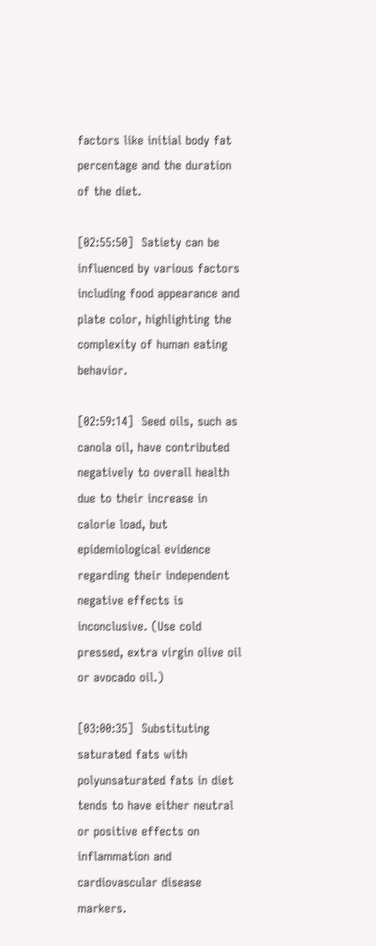factors like initial body fat percentage and the duration of the diet.

[02:55:50]  Satiety can be influenced by various factors including food appearance and plate color, highlighting the complexity of human eating behavior.

[02:59:14]  Seed oils, such as canola oil, have contributed negatively to overall health due to their increase in calorie load, but epidemiological evidence regarding their independent negative effects is inconclusive. (Use cold pressed, extra virgin olive oil or avocado oil.)

[03:00:35]  Substituting saturated fats with polyunsaturated fats in diet tends to have either neutral or positive effects on inflammation and cardiovascular disease markers.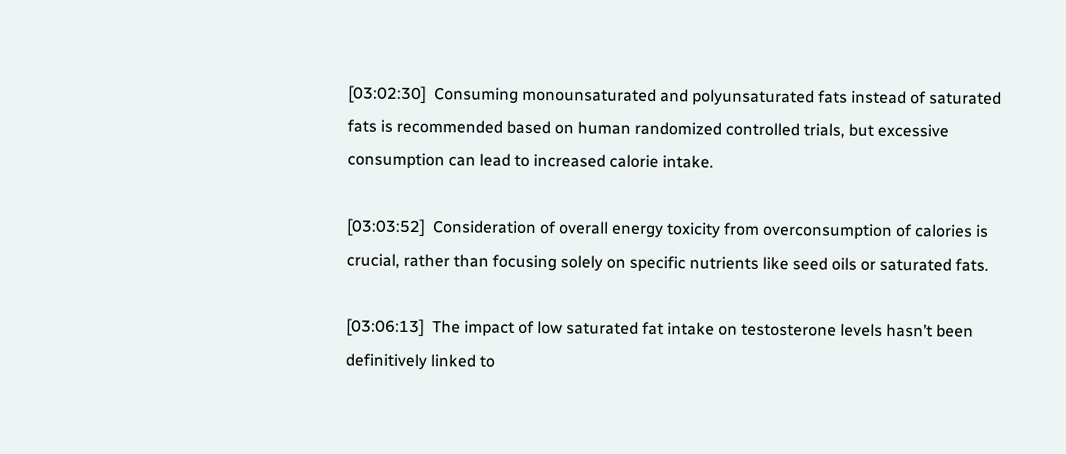[03:02:30]  Consuming monounsaturated and polyunsaturated fats instead of saturated fats is recommended based on human randomized controlled trials, but excessive consumption can lead to increased calorie intake.

[03:03:52]  Consideration of overall energy toxicity from overconsumption of calories is crucial, rather than focusing solely on specific nutrients like seed oils or saturated fats.

[03:06:13]  The impact of low saturated fat intake on testosterone levels hasn’t been definitively linked to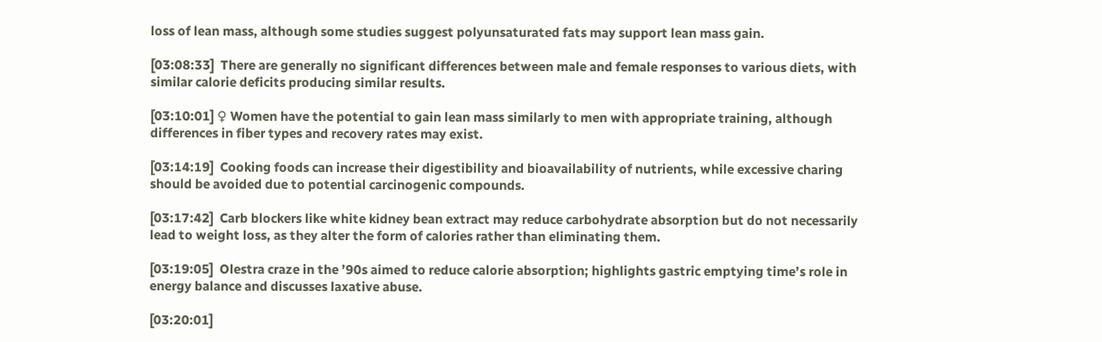loss of lean mass, although some studies suggest polyunsaturated fats may support lean mass gain.

[03:08:33]  There are generally no significant differences between male and female responses to various diets, with similar calorie deficits producing similar results.

[03:10:01] ♀ Women have the potential to gain lean mass similarly to men with appropriate training, although differences in fiber types and recovery rates may exist.

[03:14:19]  Cooking foods can increase their digestibility and bioavailability of nutrients, while excessive charing should be avoided due to potential carcinogenic compounds.

[03:17:42]  Carb blockers like white kidney bean extract may reduce carbohydrate absorption but do not necessarily lead to weight loss, as they alter the form of calories rather than eliminating them.

[03:19:05]  Olestra craze in the ’90s aimed to reduce calorie absorption; highlights gastric emptying time’s role in energy balance and discusses laxative abuse.

[03:20:01]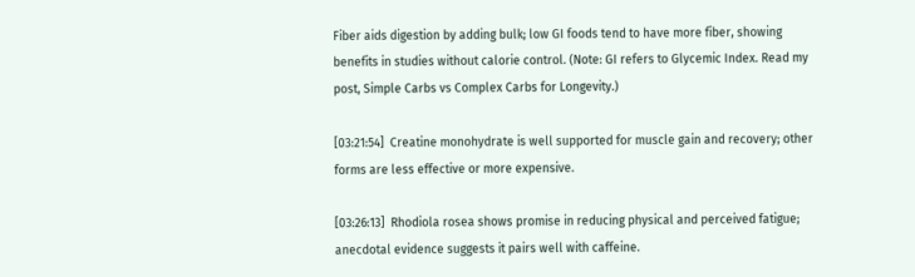Fiber aids digestion by adding bulk; low GI foods tend to have more fiber, showing benefits in studies without calorie control. (Note: GI refers to Glycemic Index. Read my post, Simple Carbs vs Complex Carbs for Longevity.)

[03:21:54]  Creatine monohydrate is well supported for muscle gain and recovery; other forms are less effective or more expensive.

[03:26:13]  Rhodiola rosea shows promise in reducing physical and perceived fatigue; anecdotal evidence suggests it pairs well with caffeine.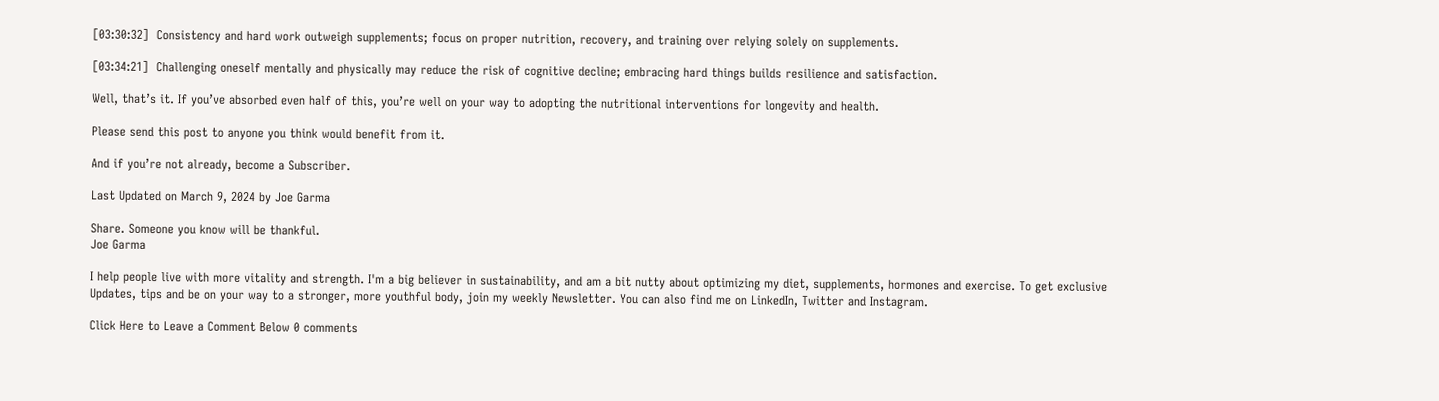[03:30:32]  Consistency and hard work outweigh supplements; focus on proper nutrition, recovery, and training over relying solely on supplements.

[03:34:21]  Challenging oneself mentally and physically may reduce the risk of cognitive decline; embracing hard things builds resilience and satisfaction.

Well, that’s it. If you’ve absorbed even half of this, you’re well on your way to adopting the nutritional interventions for longevity and health.

Please send this post to anyone you think would benefit from it.

And if you’re not already, become a Subscriber.

Last Updated on March 9, 2024 by Joe Garma

Share. Someone you know will be thankful.
Joe Garma

I help people live with more vitality and strength. I'm a big believer in sustainability, and am a bit nutty about optimizing my diet, supplements, hormones and exercise. To get exclusive Updates, tips and be on your way to a stronger, more youthful body, join my weekly Newsletter. You can also find me on LinkedIn, Twitter and Instagram.

Click Here to Leave a Comment Below 0 comments